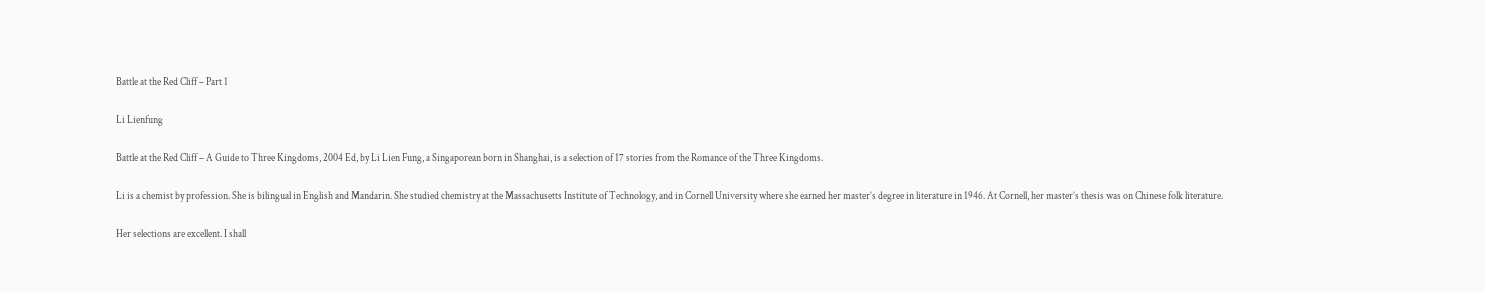Battle at the Red Cliff – Part 1

Li Lienfung

Battle at the Red Cliff – A Guide to Three Kingdoms, 2004 Ed, by Li Lien Fung, a Singaporean born in Shanghai, is a selection of 17 stories from the Romance of the Three Kingdoms.

Li is a chemist by profession. She is bilingual in English and Mandarin. She studied chemistry at the Massachusetts Institute of Technology, and in Cornell University where she earned her master’s degree in literature in 1946. At Cornell, her master’s thesis was on Chinese folk literature.

Her selections are excellent. I shall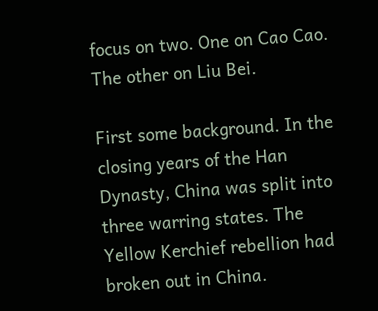focus on two. One on Cao Cao. The other on Liu Bei.

First some background. In the closing years of the Han Dynasty, China was split into three warring states. The Yellow Kerchief rebellion had broken out in China.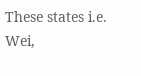These states i.e. Wei,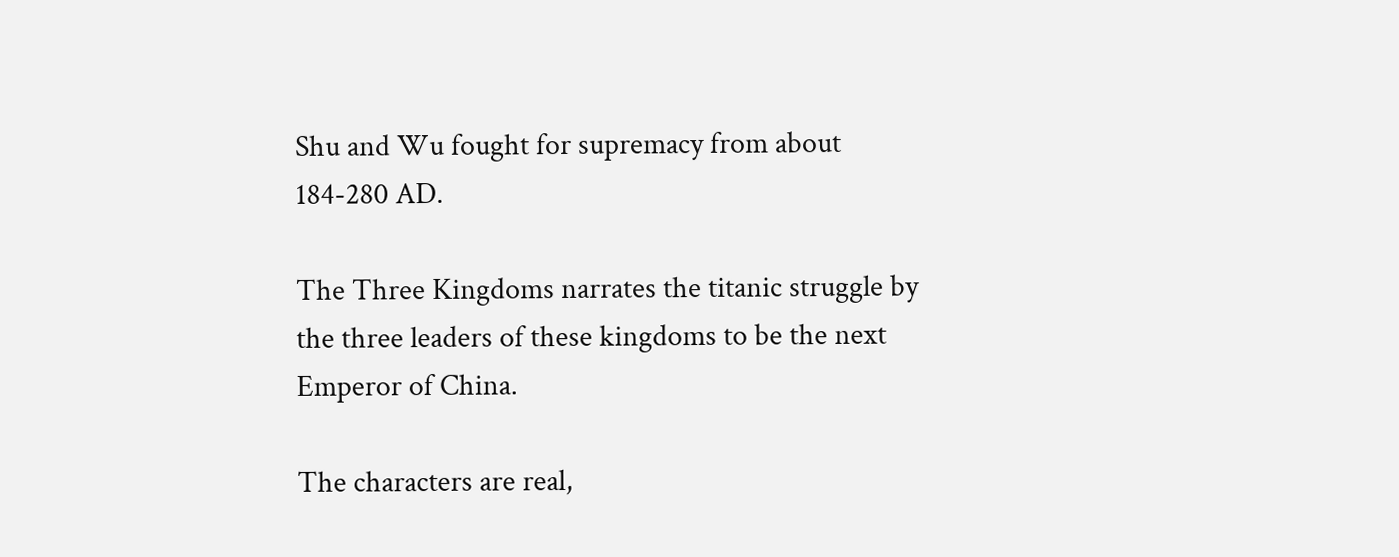Shu and Wu fought for supremacy from about 184-280 AD.

The Three Kingdoms narrates the titanic struggle by the three leaders of these kingdoms to be the next Emperor of China.

The characters are real,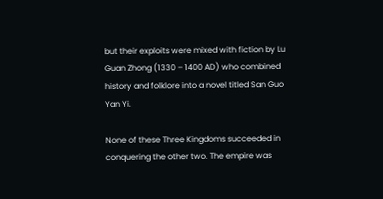but their exploits were mixed with fiction by Lu Guan Zhong (1330 – 1400 AD) who combined history and folklore into a novel titled San Guo Yan Yi.

None of these Three Kingdoms succeeded in conquering the other two. The empire was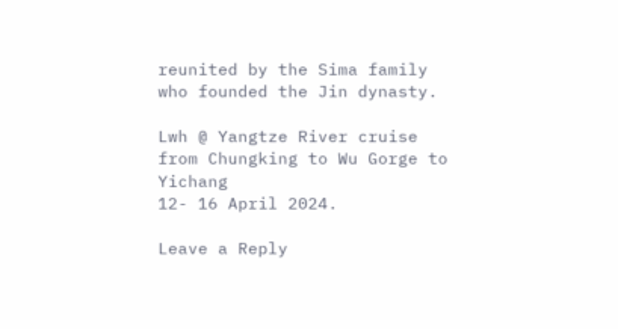reunited by the Sima family who founded the Jin dynasty.

Lwh @ Yangtze River cruise from Chungking to Wu Gorge to Yichang
12- 16 April 2024.

Leave a Reply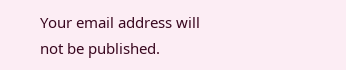Your email address will not be published.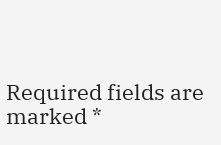Required fields are marked *